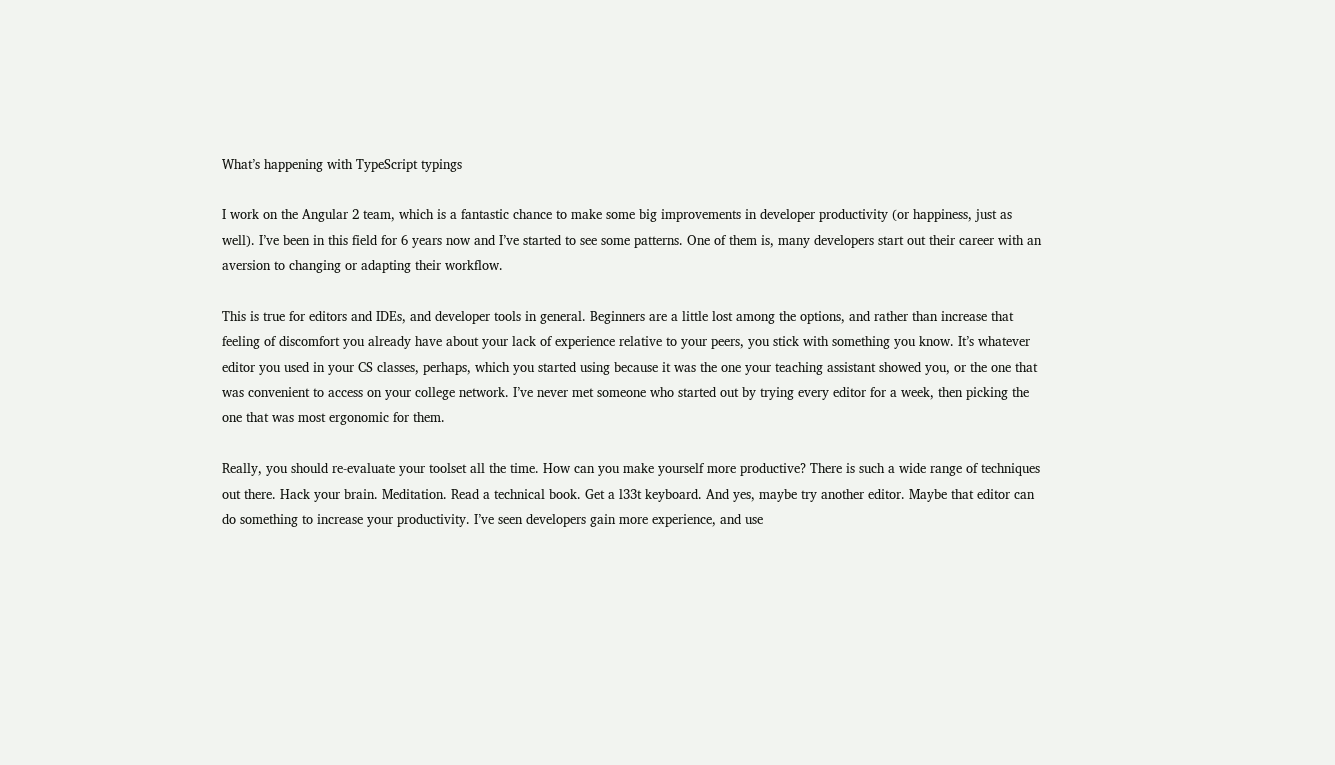What’s happening with TypeScript typings

I work on the Angular 2 team, which is a fantastic chance to make some big improvements in developer productivity (or happiness, just as well). I’ve been in this field for 6 years now and I’ve started to see some patterns. One of them is, many developers start out their career with an aversion to changing or adapting their workflow.

This is true for editors and IDEs, and developer tools in general. Beginners are a little lost among the options, and rather than increase that feeling of discomfort you already have about your lack of experience relative to your peers, you stick with something you know. It’s whatever editor you used in your CS classes, perhaps, which you started using because it was the one your teaching assistant showed you, or the one that was convenient to access on your college network. I’ve never met someone who started out by trying every editor for a week, then picking the one that was most ergonomic for them.

Really, you should re-evaluate your toolset all the time. How can you make yourself more productive? There is such a wide range of techniques out there. Hack your brain. Meditation. Read a technical book. Get a l33t keyboard. And yes, maybe try another editor. Maybe that editor can do something to increase your productivity. I’ve seen developers gain more experience, and use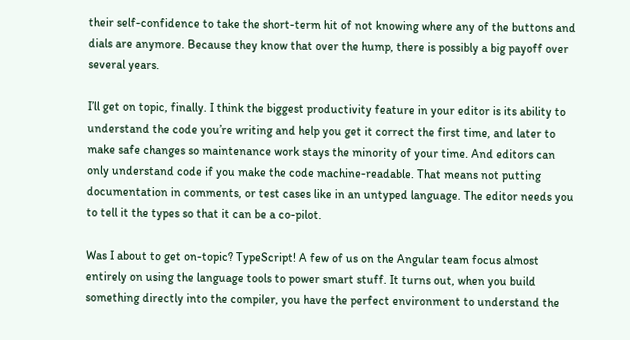their self-confidence to take the short-term hit of not knowing where any of the buttons and dials are anymore. Because they know that over the hump, there is possibly a big payoff over several years.

I’ll get on topic, finally. I think the biggest productivity feature in your editor is its ability to understand the code you’re writing and help you get it correct the first time, and later to make safe changes so maintenance work stays the minority of your time. And editors can only understand code if you make the code machine-readable. That means not putting documentation in comments, or test cases like in an untyped language. The editor needs you to tell it the types so that it can be a co-pilot.

Was I about to get on-topic? TypeScript! A few of us on the Angular team focus almost entirely on using the language tools to power smart stuff. It turns out, when you build something directly into the compiler, you have the perfect environment to understand the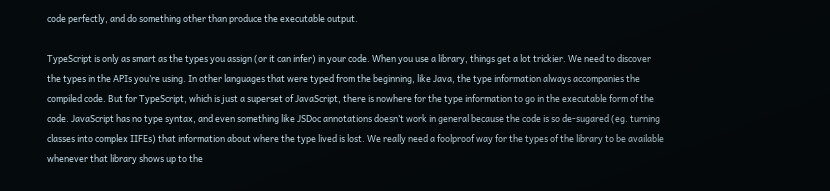code perfectly, and do something other than produce the executable output.

TypeScript is only as smart as the types you assign (or it can infer) in your code. When you use a library, things get a lot trickier. We need to discover the types in the APIs you’re using. In other languages that were typed from the beginning, like Java, the type information always accompanies the compiled code. But for TypeScript, which is just a superset of JavaScript, there is nowhere for the type information to go in the executable form of the code. JavaScript has no type syntax, and even something like JSDoc annotations doesn’t work in general because the code is so de-sugared (eg. turning classes into complex IIFEs) that information about where the type lived is lost. We really need a foolproof way for the types of the library to be available whenever that library shows up to the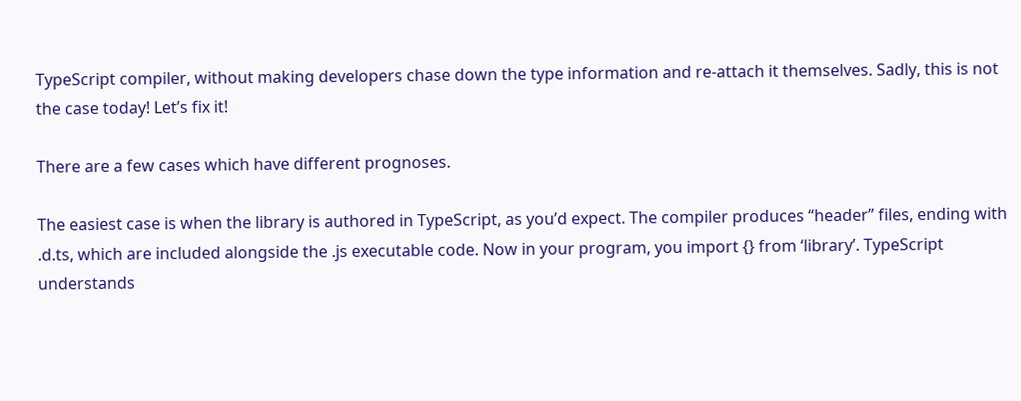TypeScript compiler, without making developers chase down the type information and re-attach it themselves. Sadly, this is not the case today! Let’s fix it!

There are a few cases which have different prognoses.

The easiest case is when the library is authored in TypeScript, as you’d expect. The compiler produces “header” files, ending with .d.ts, which are included alongside the .js executable code. Now in your program, you import {} from ‘library’. TypeScript understands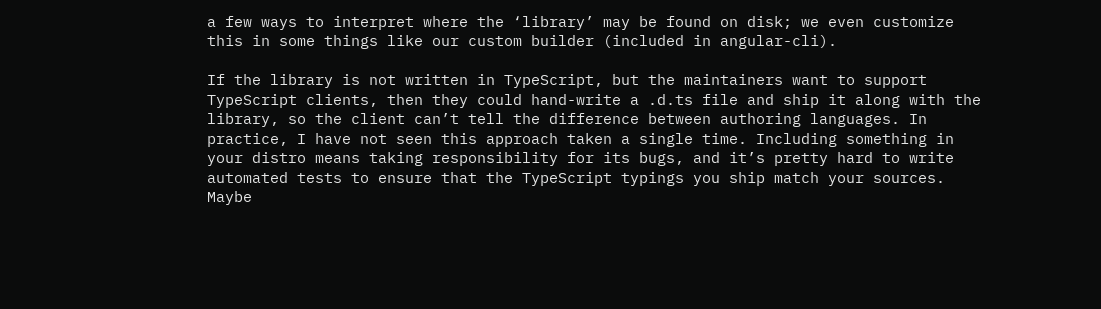a few ways to interpret where the ‘library’ may be found on disk; we even customize this in some things like our custom builder (included in angular-cli).

If the library is not written in TypeScript, but the maintainers want to support TypeScript clients, then they could hand-write a .d.ts file and ship it along with the library, so the client can’t tell the difference between authoring languages. In practice, I have not seen this approach taken a single time. Including something in your distro means taking responsibility for its bugs, and it’s pretty hard to write automated tests to ensure that the TypeScript typings you ship match your sources. Maybe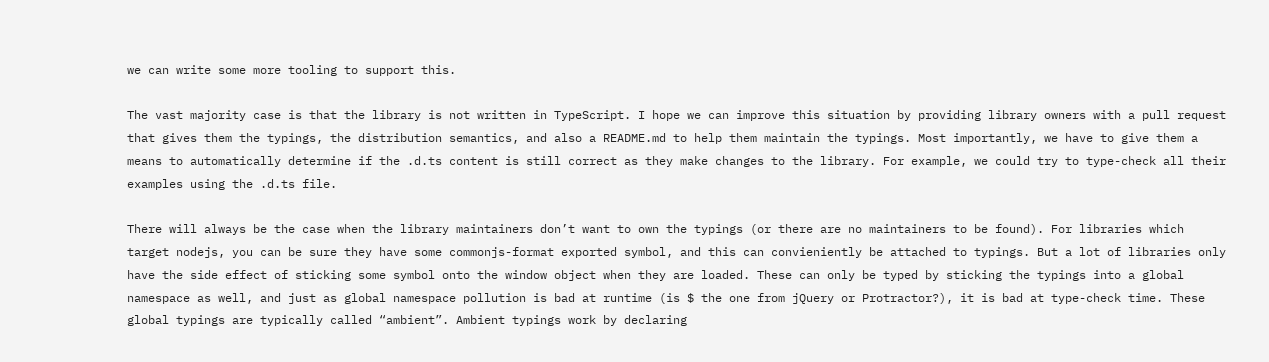we can write some more tooling to support this.

The vast majority case is that the library is not written in TypeScript. I hope we can improve this situation by providing library owners with a pull request that gives them the typings, the distribution semantics, and also a README.md to help them maintain the typings. Most importantly, we have to give them a means to automatically determine if the .d.ts content is still correct as they make changes to the library. For example, we could try to type-check all their examples using the .d.ts file.

There will always be the case when the library maintainers don’t want to own the typings (or there are no maintainers to be found). For libraries which target nodejs, you can be sure they have some commonjs-format exported symbol, and this can convieniently be attached to typings. But a lot of libraries only have the side effect of sticking some symbol onto the window object when they are loaded. These can only be typed by sticking the typings into a global namespace as well, and just as global namespace pollution is bad at runtime (is $ the one from jQuery or Protractor?), it is bad at type-check time. These global typings are typically called “ambient”. Ambient typings work by declaring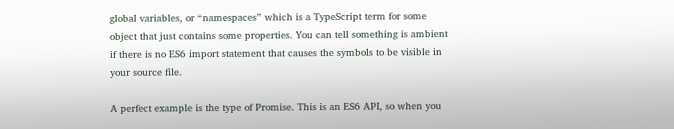global variables, or “namespaces” which is a TypeScript term for some object that just contains some properties. You can tell something is ambient if there is no ES6 import statement that causes the symbols to be visible in your source file.

A perfect example is the type of Promise. This is an ES6 API, so when you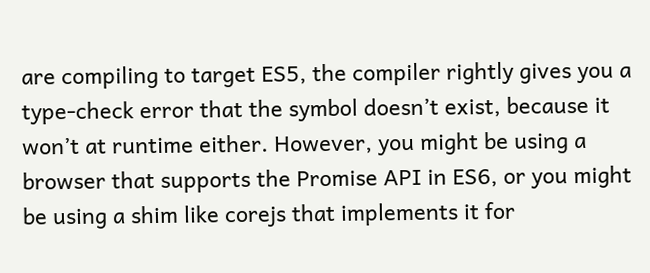are compiling to target ES5, the compiler rightly gives you a type-check error that the symbol doesn’t exist, because it won’t at runtime either. However, you might be using a browser that supports the Promise API in ES6, or you might be using a shim like corejs that implements it for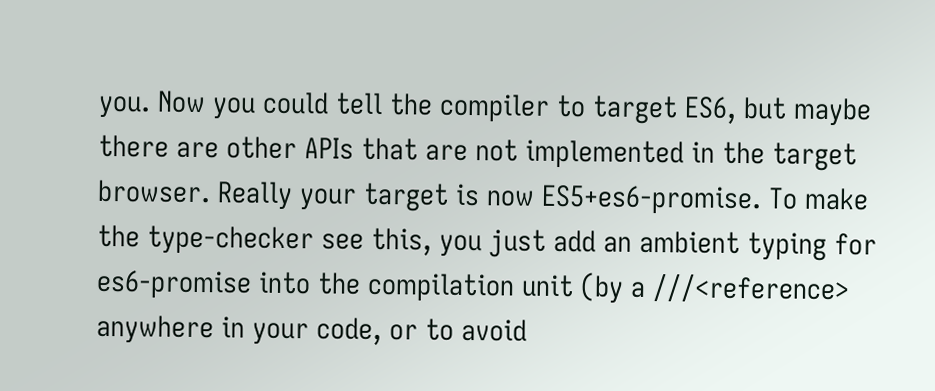you. Now you could tell the compiler to target ES6, but maybe there are other APIs that are not implemented in the target browser. Really your target is now ES5+es6-promise. To make the type-checker see this, you just add an ambient typing for es6-promise into the compilation unit (by a ///<reference> anywhere in your code, or to avoid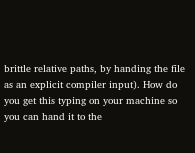brittle relative paths, by handing the file as an explicit compiler input). How do you get this typing on your machine so you can hand it to the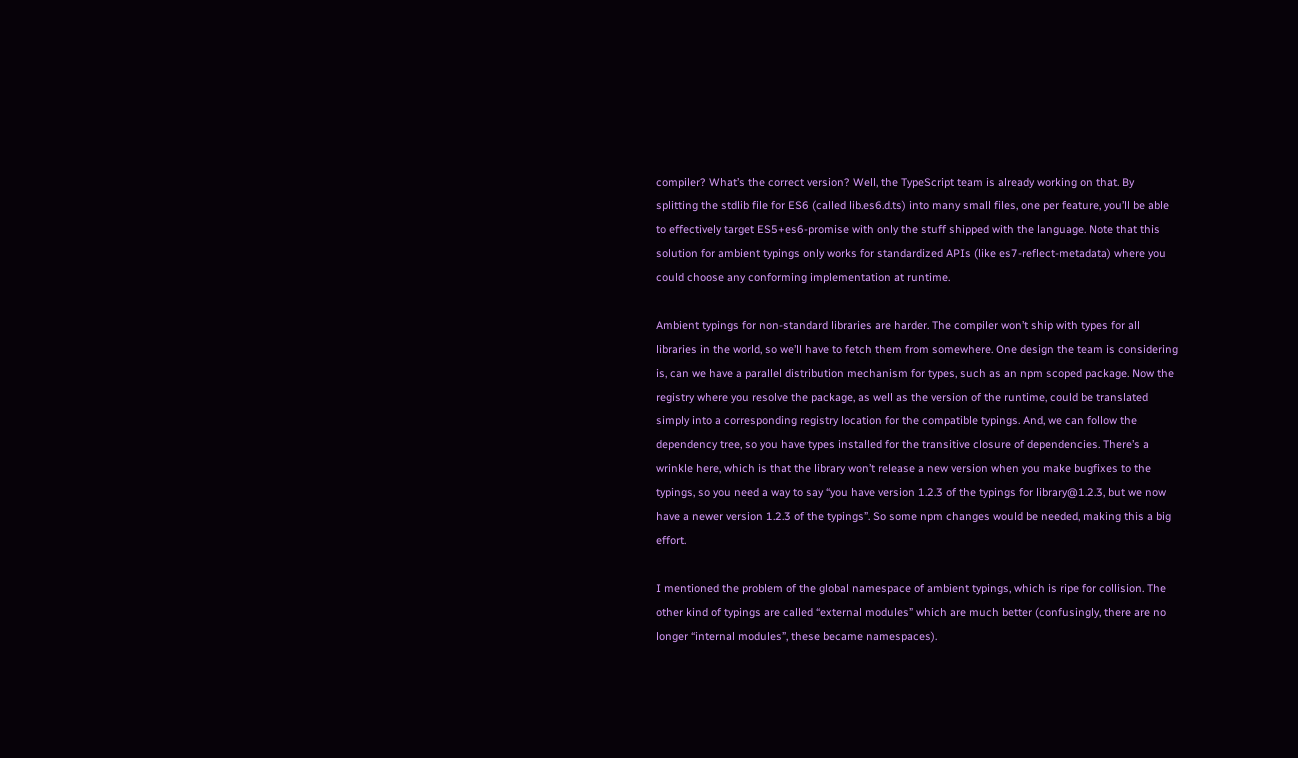compiler? What’s the correct version? Well, the TypeScript team is already working on that. By splitting the stdlib file for ES6 (called lib.es6.d.ts) into many small files, one per feature, you’ll be able to effectively target ES5+es6-promise with only the stuff shipped with the language. Note that this solution for ambient typings only works for standardized APIs (like es7-reflect-metadata) where you could choose any conforming implementation at runtime.

Ambient typings for non-standard libraries are harder. The compiler won’t ship with types for all libraries in the world, so we’ll have to fetch them from somewhere. One design the team is considering is, can we have a parallel distribution mechanism for types, such as an npm scoped package. Now the registry where you resolve the package, as well as the version of the runtime, could be translated simply into a corresponding registry location for the compatible typings. And, we can follow the dependency tree, so you have types installed for the transitive closure of dependencies. There’s a wrinkle here, which is that the library won’t release a new version when you make bugfixes to the typings, so you need a way to say “you have version 1.2.3 of the typings for library@1.2.3, but we now have a newer version 1.2.3 of the typings”. So some npm changes would be needed, making this a big effort.

I mentioned the problem of the global namespace of ambient typings, which is ripe for collision. The other kind of typings are called “external modules” which are much better (confusingly, there are no longer “internal modules”, these became namespaces).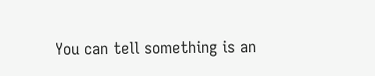You can tell something is an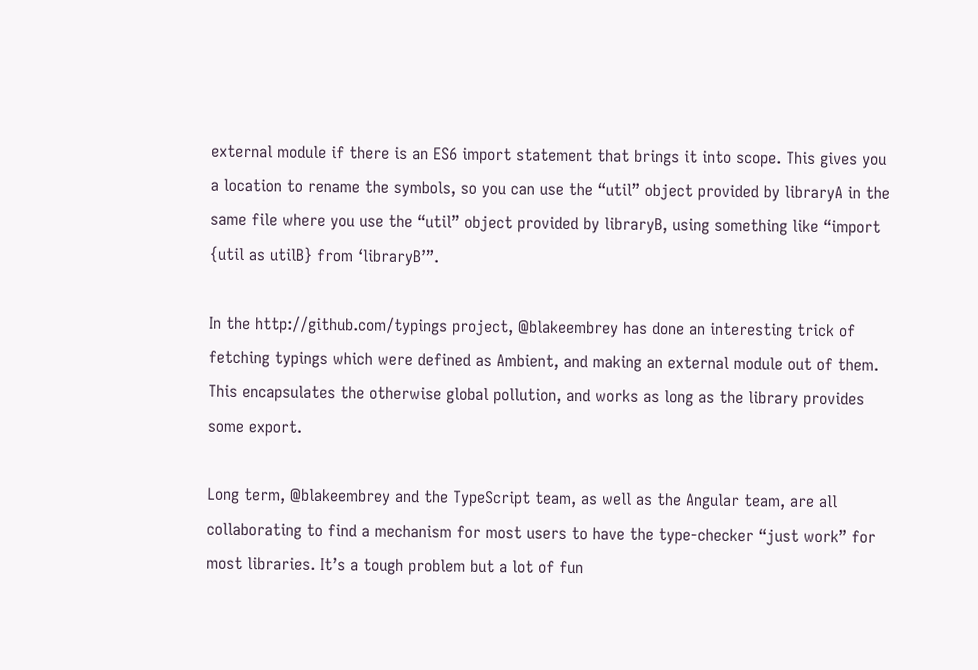external module if there is an ES6 import statement that brings it into scope. This gives you a location to rename the symbols, so you can use the “util” object provided by libraryA in the same file where you use the “util” object provided by libraryB, using something like “import {util as utilB} from ‘libraryB’”.

In the http://github.com/typings project, @blakeembrey has done an interesting trick of fetching typings which were defined as Ambient, and making an external module out of them. This encapsulates the otherwise global pollution, and works as long as the library provides some export.

Long term, @blakeembrey and the TypeScript team, as well as the Angular team, are all collaborating to find a mechanism for most users to have the type-checker “just work” for most libraries. It’s a tough problem but a lot of fun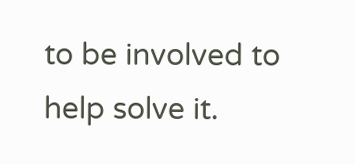to be involved to help solve it.